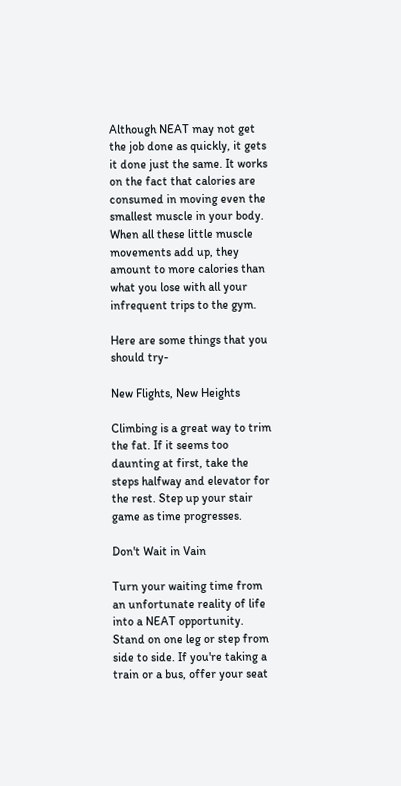Although NEAT may not get the job done as quickly, it gets it done just the same. It works on the fact that calories are consumed in moving even the smallest muscle in your body. When all these little muscle movements add up, they amount to more calories than what you lose with all your infrequent trips to the gym.

Here are some things that you should try-

New Flights, New Heights

Climbing is a great way to trim the fat. If it seems too daunting at first, take the steps halfway and elevator for the rest. Step up your stair game as time progresses.

Don't Wait in Vain

Turn your waiting time from an unfortunate reality of life into a NEAT opportunity. Stand on one leg or step from side to side. If you're taking a train or a bus, offer your seat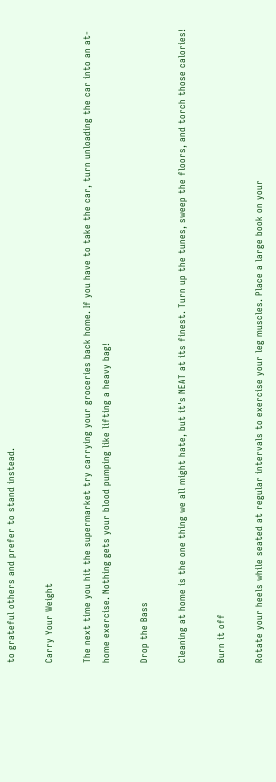to grateful others and prefer to stand instead.

Carry Your Weight

The next time you hit the supermarket try carrying your groceries back home. If you have to take the car, turn unloading the car into an at-home exercise. Nothing gets your blood pumping like lifting a heavy bag!

Drop the Bass

Cleaning at home is the one thing we all might hate, but it's NEAT at its finest. Turn up the tunes, sweep the floors, and torch those calories!

Burn it off

Rotate your heels while seated at regular intervals to exercise your leg muscles. Place a large book on your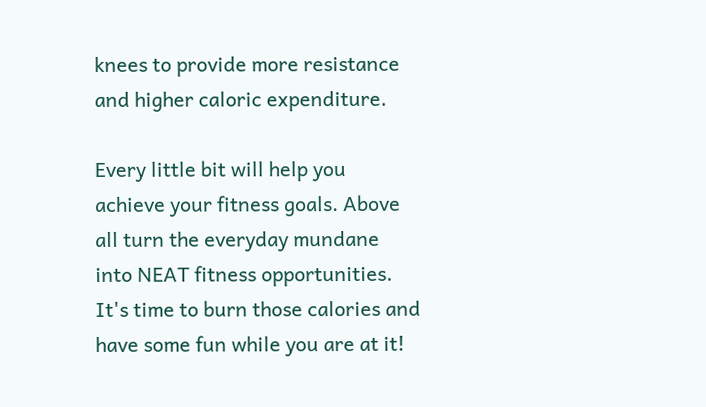knees to provide more resistance and higher caloric expenditure.

Every little bit will help you achieve your fitness goals. Above all turn the everyday mundane into NEAT fitness opportunities. It's time to burn those calories and have some fun while you are at it!